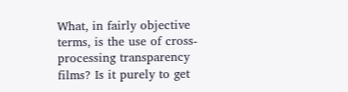What, in fairly objective terms, is the use of cross-processing transparency films? Is it purely to get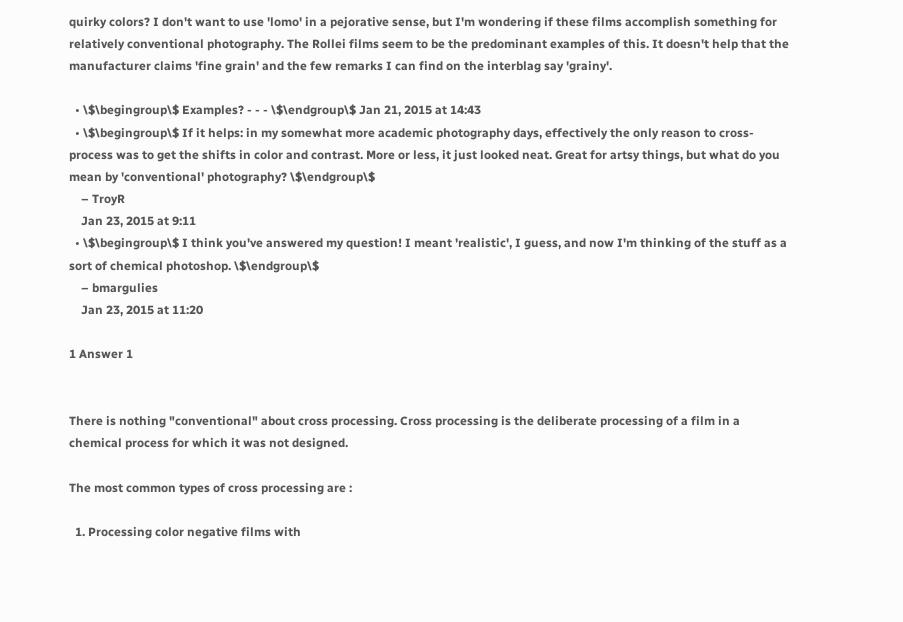quirky colors? I don't want to use 'lomo' in a pejorative sense, but I'm wondering if these films accomplish something for relatively conventional photography. The Rollei films seem to be the predominant examples of this. It doesn't help that the manufacturer claims 'fine grain' and the few remarks I can find on the interblag say 'grainy'.

  • \$\begingroup\$ Examples? - - - \$\endgroup\$ Jan 21, 2015 at 14:43
  • \$\begingroup\$ If it helps: in my somewhat more academic photography days, effectively the only reason to cross-process was to get the shifts in color and contrast. More or less, it just looked neat. Great for artsy things, but what do you mean by 'conventional' photography? \$\endgroup\$
    – TroyR
    Jan 23, 2015 at 9:11
  • \$\begingroup\$ I think you've answered my question! I meant 'realistic', I guess, and now I'm thinking of the stuff as a sort of chemical photoshop. \$\endgroup\$
    – bmargulies
    Jan 23, 2015 at 11:20

1 Answer 1


There is nothing "conventional" about cross processing. Cross processing is the deliberate processing of a film in a chemical process for which it was not designed.

The most common types of cross processing are :

  1. Processing color negative films with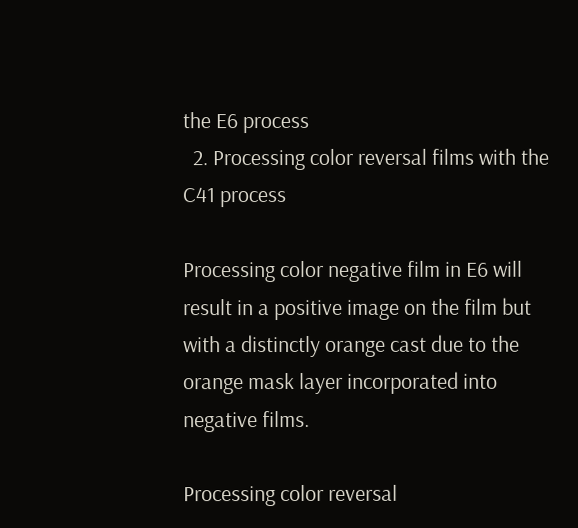the E6 process
  2. Processing color reversal films with the C41 process

Processing color negative film in E6 will result in a positive image on the film but with a distinctly orange cast due to the orange mask layer incorporated into negative films.

Processing color reversal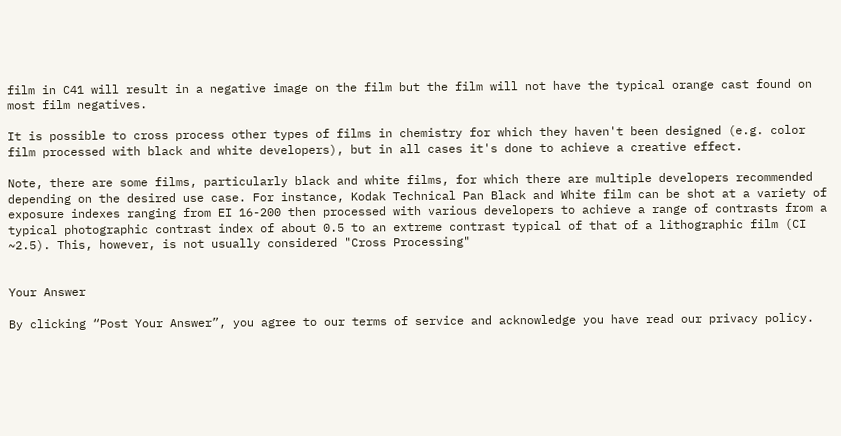film in C41 will result in a negative image on the film but the film will not have the typical orange cast found on most film negatives.

It is possible to cross process other types of films in chemistry for which they haven't been designed (e.g. color film processed with black and white developers), but in all cases it's done to achieve a creative effect.

Note, there are some films, particularly black and white films, for which there are multiple developers recommended depending on the desired use case. For instance, Kodak Technical Pan Black and White film can be shot at a variety of exposure indexes ranging from EI 16-200 then processed with various developers to achieve a range of contrasts from a typical photographic contrast index of about 0.5 to an extreme contrast typical of that of a lithographic film (CI ~2.5). This, however, is not usually considered "Cross Processing"


Your Answer

By clicking “Post Your Answer”, you agree to our terms of service and acknowledge you have read our privacy policy.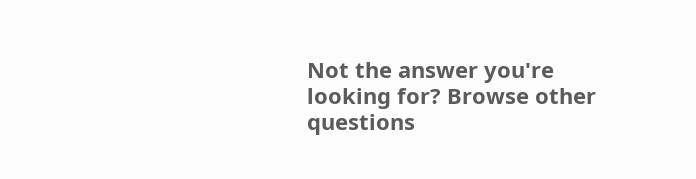Not the answer you're looking for? Browse other questions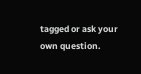tagged or ask your own question.